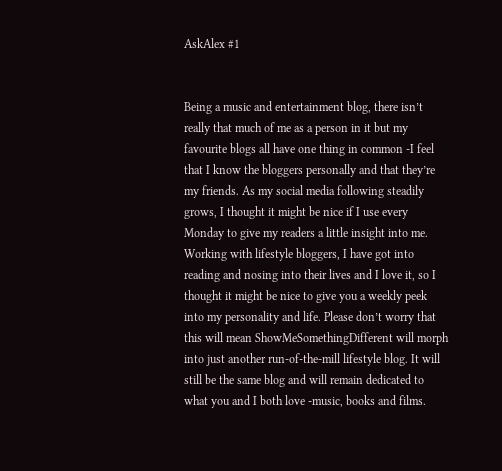AskAlex #1


Being a music and entertainment blog, there isn’t really that much of me as a person in it but my favourite blogs all have one thing in common -I feel that I know the bloggers personally and that they’re my friends. As my social media following steadily grows, I thought it might be nice if I use every Monday to give my readers a little insight into me. Working with lifestyle bloggers, I have got into reading and nosing into their lives and I love it, so I thought it might be nice to give you a weekly peek into my personality and life. Please don’t worry that this will mean ShowMeSomethingDifferent will morph into just another run-of-the-mill lifestyle blog. It will still be the same blog and will remain dedicated to what you and I both love -music, books and films.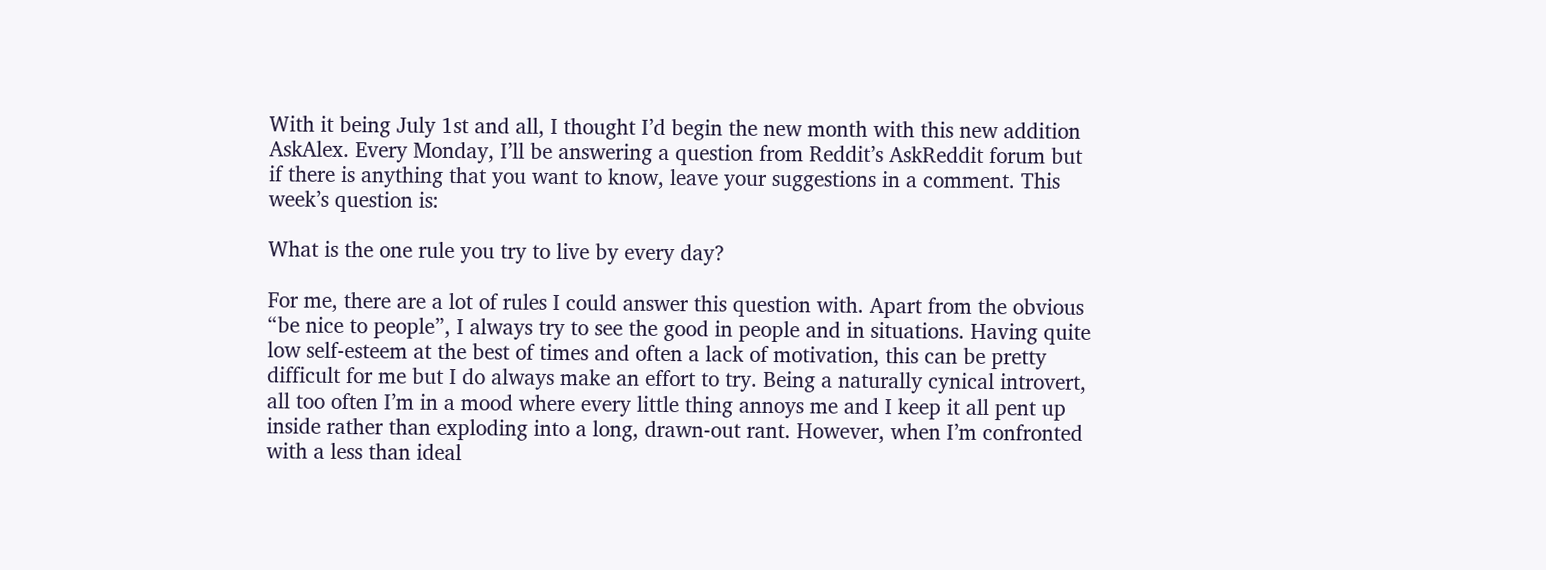With it being July 1st and all, I thought I’d begin the new month with this new addition AskAlex. Every Monday, I’ll be answering a question from Reddit’s AskReddit forum but if there is anything that you want to know, leave your suggestions in a comment. This week’s question is:

What is the one rule you try to live by every day?

For me, there are a lot of rules I could answer this question with. Apart from the obvious “be nice to people”, I always try to see the good in people and in situations. Having quite low self-esteem at the best of times and often a lack of motivation, this can be pretty difficult for me but I do always make an effort to try. Being a naturally cynical introvert, all too often I’m in a mood where every little thing annoys me and I keep it all pent up inside rather than exploding into a long, drawn-out rant. However, when I’m confronted with a less than ideal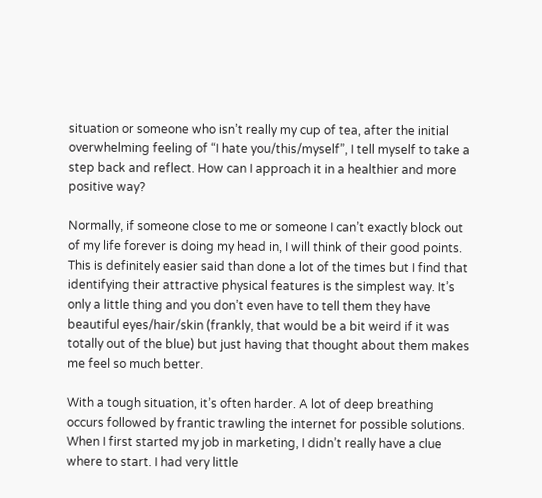situation or someone who isn’t really my cup of tea, after the initial overwhelming feeling of “I hate you/this/myself”, I tell myself to take a step back and reflect. How can I approach it in a healthier and more positive way?

Normally, if someone close to me or someone I can’t exactly block out of my life forever is doing my head in, I will think of their good points. This is definitely easier said than done a lot of the times but I find that identifying their attractive physical features is the simplest way. It’s only a little thing and you don’t even have to tell them they have beautiful eyes/hair/skin (frankly, that would be a bit weird if it was totally out of the blue) but just having that thought about them makes me feel so much better.

With a tough situation, it’s often harder. A lot of deep breathing occurs followed by frantic trawling the internet for possible solutions. When I first started my job in marketing, I didn’t really have a clue where to start. I had very little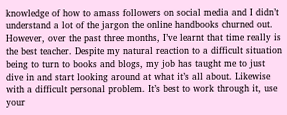knowledge of how to amass followers on social media and I didn’t understand a lot of the jargon the online handbooks churned out. However, over the past three months, I’ve learnt that time really is the best teacher. Despite my natural reaction to a difficult situation being to turn to books and blogs, my job has taught me to just dive in and start looking around at what it’s all about. Likewise with a difficult personal problem. It’s best to work through it, use your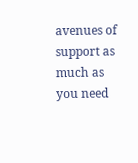avenues of support as much as you need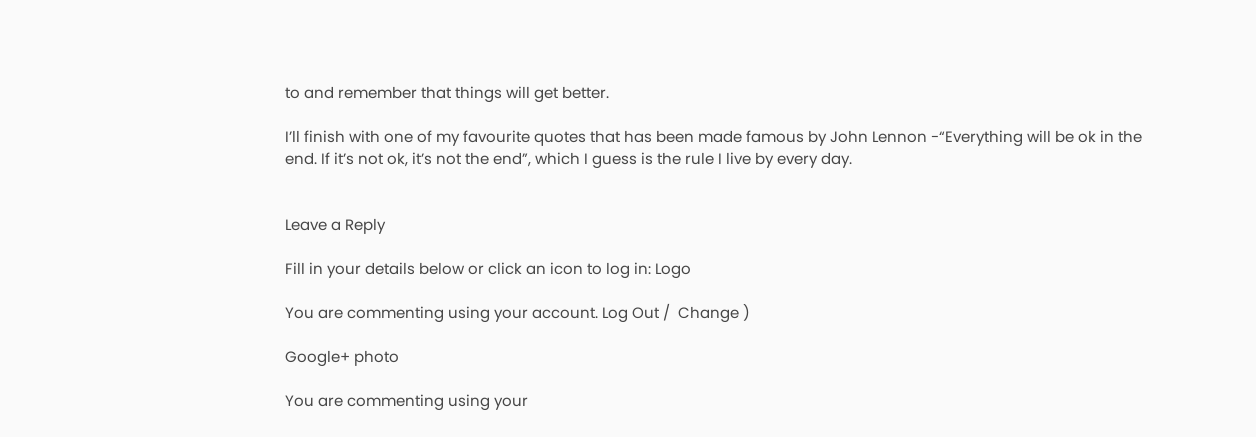to and remember that things will get better.

I’ll finish with one of my favourite quotes that has been made famous by John Lennon -“Everything will be ok in the end. If it’s not ok, it’s not the end”, which I guess is the rule I live by every day.


Leave a Reply

Fill in your details below or click an icon to log in: Logo

You are commenting using your account. Log Out /  Change )

Google+ photo

You are commenting using your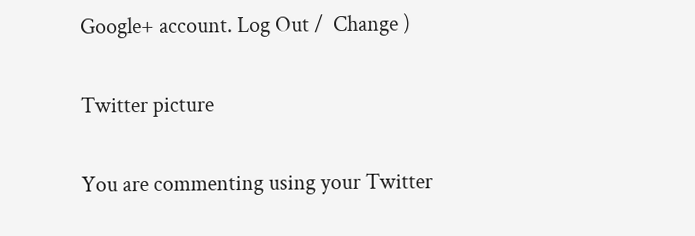Google+ account. Log Out /  Change )

Twitter picture

You are commenting using your Twitter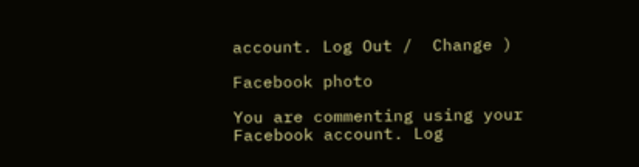account. Log Out /  Change )

Facebook photo

You are commenting using your Facebook account. Log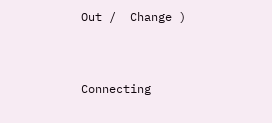Out /  Change )


Connecting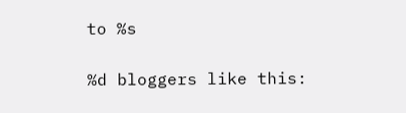to %s

%d bloggers like this: